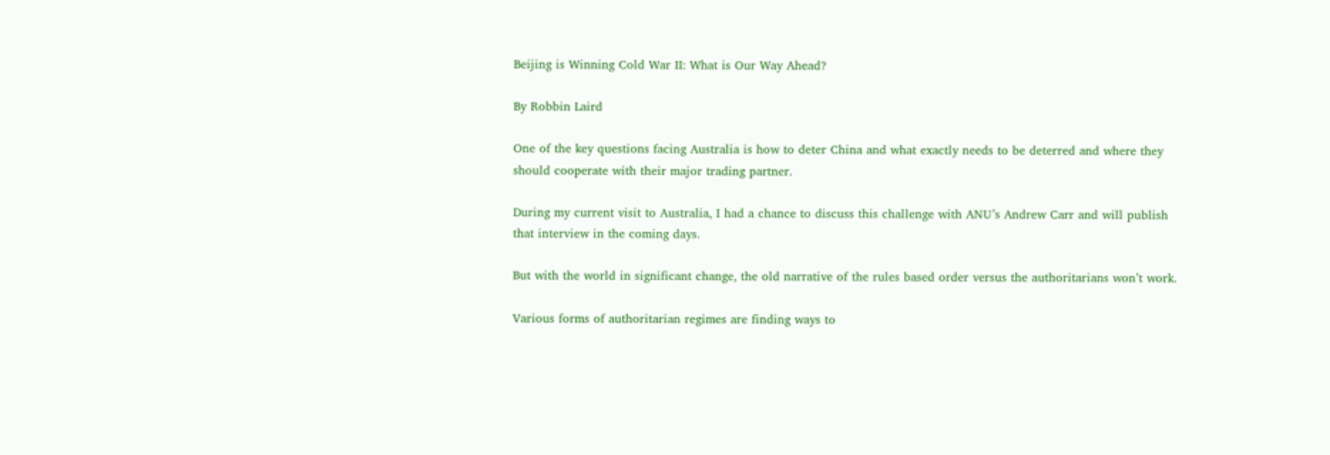Beijing is Winning Cold War II: What is Our Way Ahead?

By Robbin Laird

One of the key questions facing Australia is how to deter China and what exactly needs to be deterred and where they should cooperate with their major trading partner.

During my current visit to Australia, I had a chance to discuss this challenge with ANU’s Andrew Carr and will publish that interview in the coming days.

But with the world in significant change, the old narrative of the rules based order versus the authoritarians won’t work.

Various forms of authoritarian regimes are finding ways to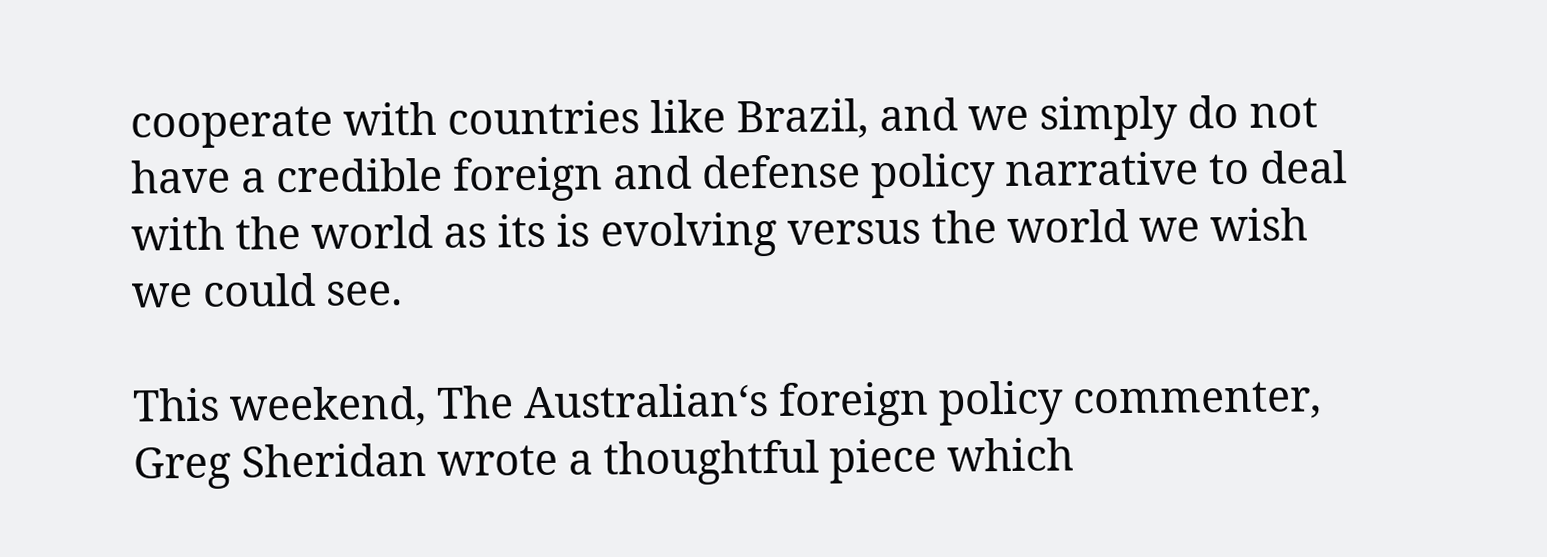cooperate with countries like Brazil, and we simply do not have a credible foreign and defense policy narrative to deal with the world as its is evolving versus the world we wish we could see.

This weekend, The Australian‘s foreign policy commenter, Greg Sheridan wrote a thoughtful piece which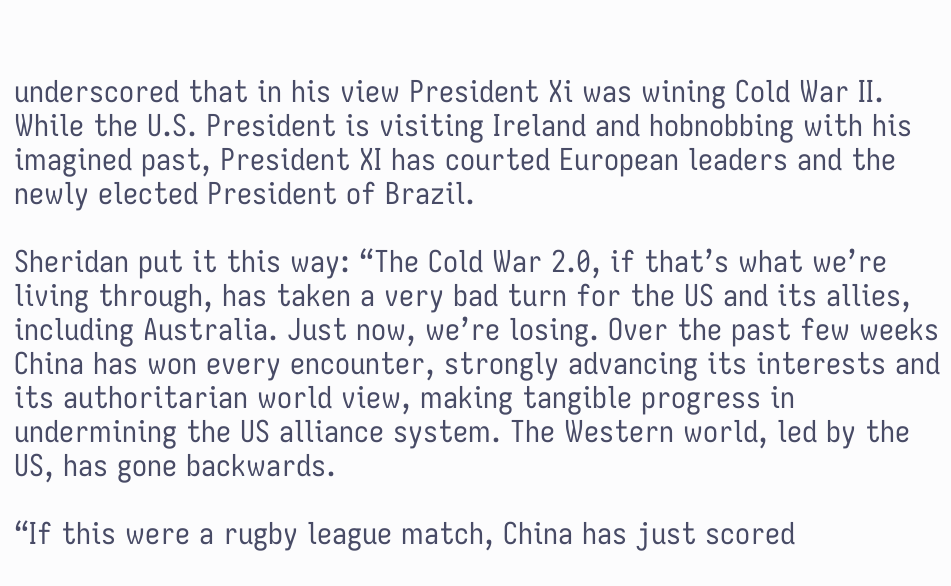underscored that in his view President Xi was wining Cold War II. While the U.S. President is visiting Ireland and hobnobbing with his imagined past, President XI has courted European leaders and the newly elected President of Brazil.

Sheridan put it this way: “The Cold War 2.0, if that’s what we’re living through, has taken a very bad turn for the US and its allies, including Australia. Just now, we’re losing. Over the past few weeks China has won every encounter, strongly advancing its interests and its authoritarian world view, making tangible progress in undermining the US alliance system. The Western world, led by the US, has gone backwards.

“If this were a rugby league match, China has just scored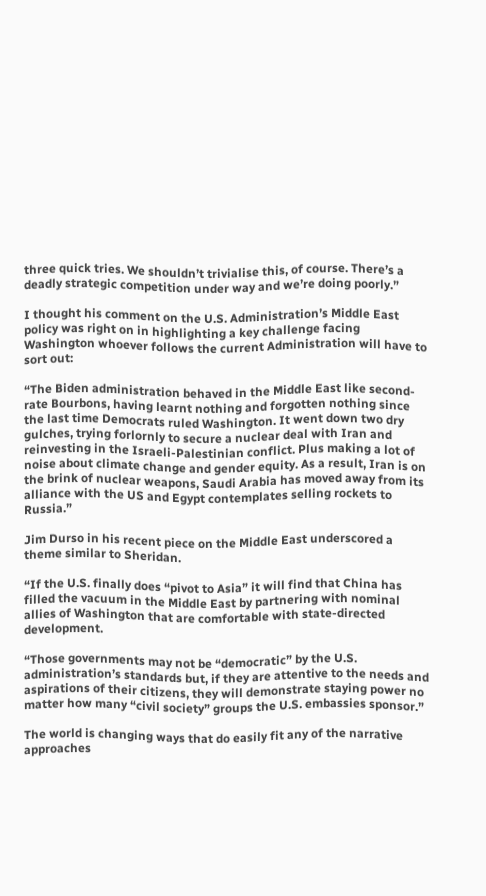three quick tries. We shouldn’t trivialise this, of course. There’s a deadly strategic competition under way and we’re doing poorly.”

I thought his comment on the U.S. Administration’s Middle East policy was right on in highlighting a key challenge facing Washington whoever follows the current Administration will have to sort out:

“The Biden administration behaved in the Middle East like second-rate Bourbons, having learnt nothing and forgotten nothing since the last time Democrats ruled Washington. It went down two dry gulches, trying forlornly to secure a nuclear deal with Iran and reinvesting in the Israeli-Palestinian conflict. Plus making a lot of noise about climate change and gender equity. As a result, Iran is on the brink of nuclear weapons, Saudi Arabia has moved away from its alliance with the US and Egypt contemplates selling rockets to Russia.”

Jim Durso in his recent piece on the Middle East underscored a theme similar to Sheridan.

“If the U.S. finally does “pivot to Asia” it will find that China has filled the vacuum in the Middle East by partnering with nominal allies of Washington that are comfortable with state-directed development.

“Those governments may not be “democratic” by the U.S. administration’s standards but, if they are attentive to the needs and aspirations of their citizens, they will demonstrate staying power no matter how many “civil society” groups the U.S. embassies sponsor.”

The world is changing ways that do easily fit any of the narrative approaches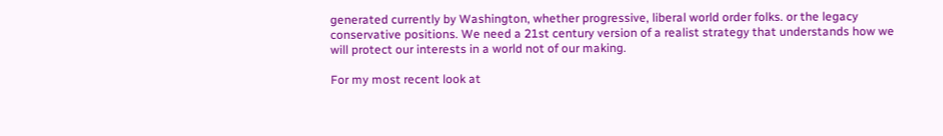generated currently by Washington, whether progressive, liberal world order folks. or the legacy conservative positions. We need a 21st century version of a realist strategy that understands how we will protect our interests in a world not of our making.

For my most recent look at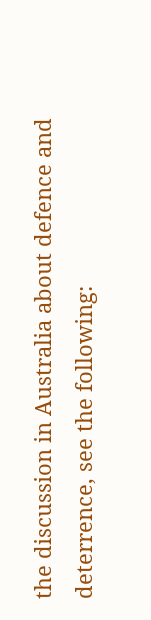the discussion in Australia about defence and deterrence, see the following: